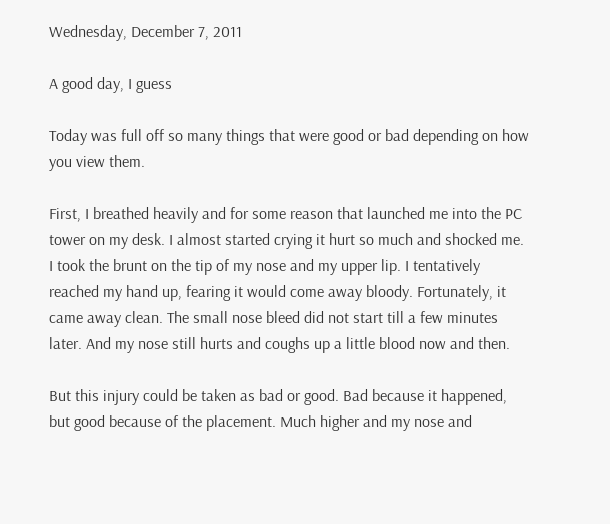Wednesday, December 7, 2011

A good day, I guess

Today was full off so many things that were good or bad depending on how you view them.

First, I breathed heavily and for some reason that launched me into the PC tower on my desk. I almost started crying it hurt so much and shocked me. I took the brunt on the tip of my nose and my upper lip. I tentatively reached my hand up, fearing it would come away bloody. Fortunately, it came away clean. The small nose bleed did not start till a few minutes later. And my nose still hurts and coughs up a little blood now and then.

But this injury could be taken as bad or good. Bad because it happened, but good because of the placement. Much higher and my nose and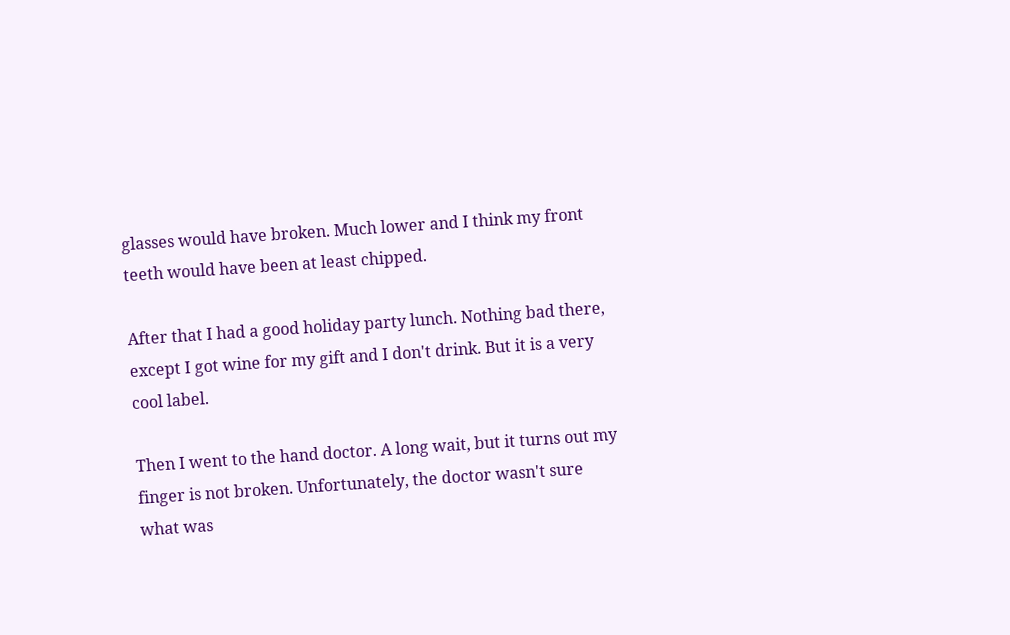glasses would have broken. Much lower and I think my front teeth would have been at least chipped.

After that I had a good holiday party lunch. Nothing bad there, except I got wine for my gift and I don't drink. But it is a very cool label.

Then I went to the hand doctor. A long wait, but it turns out my finger is not broken. Unfortunately, the doctor wasn't sure what was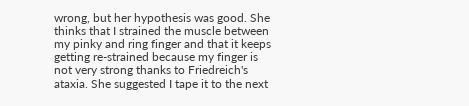wrong, but her hypothesis was good. She thinks that I strained the muscle between my pinky and ring finger and that it keeps getting re-strained because my finger is not very strong thanks to Friedreich's ataxia. She suggested I tape it to the next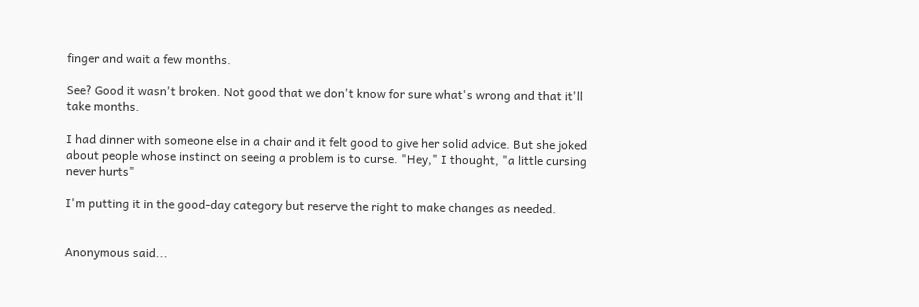finger and wait a few months.

See? Good it wasn't broken. Not good that we don't know for sure what's wrong and that it'll take months.

I had dinner with someone else in a chair and it felt good to give her solid advice. But she joked about people whose instinct on seeing a problem is to curse. "Hey," I thought, "a little cursing never hurts"

I'm putting it in the good-day category but reserve the right to make changes as needed.


Anonymous said...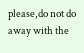please,do not do away with the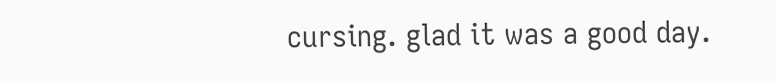cursing. glad it was a good day.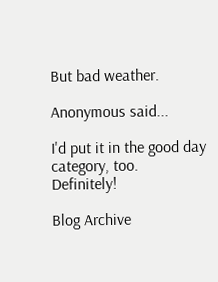But bad weather.

Anonymous said...

I'd put it in the good day category, too. Definitely!

Blog Archive